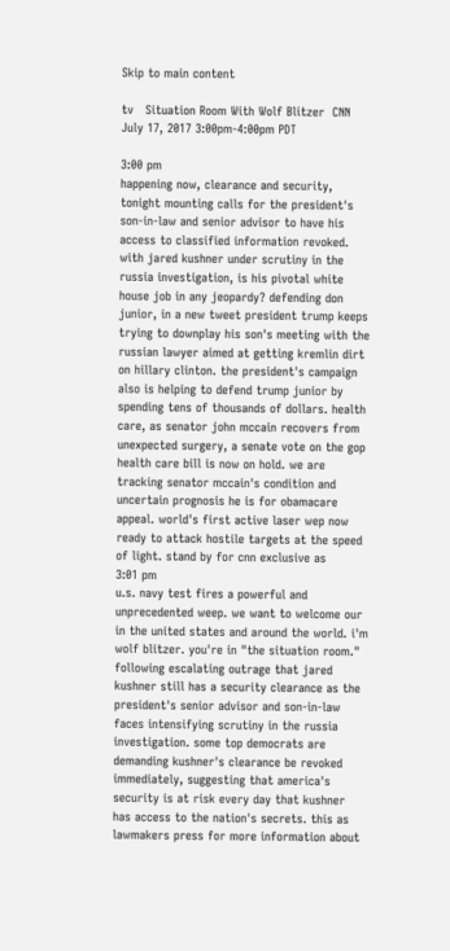Skip to main content

tv   Situation Room With Wolf Blitzer  CNN  July 17, 2017 3:00pm-4:00pm PDT

3:00 pm
happening now, clearance and security, tonight mounting calls for the president's son-in-law and senior advisor to have his access to classified information revoked. with jared kushner under scrutiny in the russia investigation, is his pivotal white house job in any jeopardy? defending don junior, in a new tweet president trump keeps trying to downplay his son's meeting with the russian lawyer aimed at getting kremlin dirt on hillary clinton. the president's campaign also is helping to defend trump junior by spending tens of thousands of dollars. health care, as senator john mccain recovers from unexpected surgery, a senate vote on the gop health care bill is now on hold. we are tracking senator mccain's condition and uncertain prognosis he is for obamacare appeal. world's first active laser wep now ready to attack hostile targets at the speed of light. stand by for cnn exclusive as
3:01 pm
u.s. navy test fires a powerful and unprecedented weep. we want to welcome our in the united states and around the world. i'm wolf blitzer. you're in "the situation room." following escalating outrage that jared kushner still has a security clearance as the president's senior advisor and son-in-law faces intensifying scrutiny in the russia investigation. some top democrats are demanding kushner's clearance be revoked immediately, suggesting that america's security is at risk every day that kushner has access to the nation's secrets. this as lawmakers press for more information about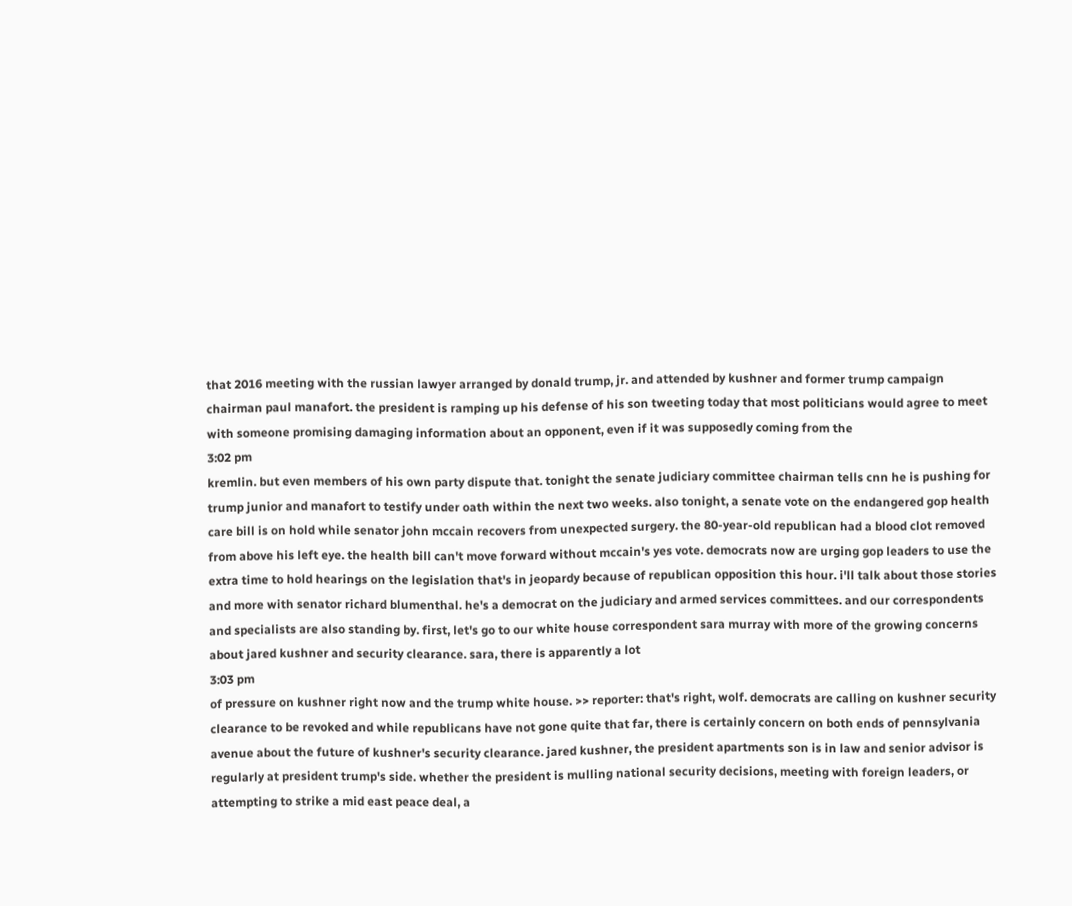that 2016 meeting with the russian lawyer arranged by donald trump, jr. and attended by kushner and former trump campaign chairman paul manafort. the president is ramping up his defense of his son tweeting today that most politicians would agree to meet with someone promising damaging information about an opponent, even if it was supposedly coming from the
3:02 pm
kremlin. but even members of his own party dispute that. tonight the senate judiciary committee chairman tells cnn he is pushing for trump junior and manafort to testify under oath within the next two weeks. also tonight, a senate vote on the endangered gop health care bill is on hold while senator john mccain recovers from unexpected surgery. the 80-year-old republican had a blood clot removed from above his left eye. the health bill can't move forward without mccain's yes vote. democrats now are urging gop leaders to use the extra time to hold hearings on the legislation that's in jeopardy because of republican opposition this hour. i'll talk about those stories and more with senator richard blumenthal. he's a democrat on the judiciary and armed services committees. and our correspondents and specialists are also standing by. first, let's go to our white house correspondent sara murray with more of the growing concerns about jared kushner and security clearance. sara, there is apparently a lot
3:03 pm
of pressure on kushner right now and the trump white house. >> reporter: that's right, wolf. democrats are calling on kushner security clearance to be revoked and while republicans have not gone quite that far, there is certainly concern on both ends of pennsylvania avenue about the future of kushner's security clearance. jared kushner, the president apartments son is in law and senior advisor is regularly at president trump's side. whether the president is mulling national security decisions, meeting with foreign leaders, or attempting to strike a mid east peace deal, a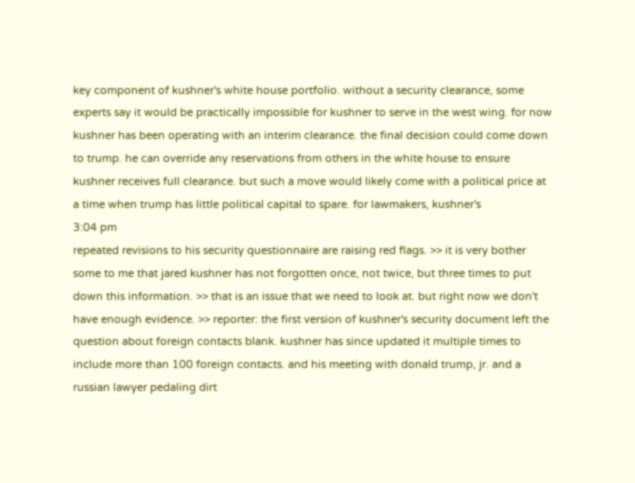key component of kushner's white house portfolio. without a security clearance, some experts say it would be practically impossible for kushner to serve in the west wing. for now kushner has been operating with an interim clearance. the final decision could come down to trump. he can override any reservations from others in the white house to ensure kushner receives full clearance. but such a move would likely come with a political price at a time when trump has little political capital to spare. for lawmakers, kushner's
3:04 pm
repeated revisions to his security questionnaire are raising red flags. >> it is very bother some to me that jared kushner has not forgotten once, not twice, but three times to put down this information. >> that is an issue that we need to look at. but right now we don't have enough evidence. >> reporter: the first version of kushner's security document left the question about foreign contacts blank. kushner has since updated it multiple times to include more than 100 foreign contacts. and his meeting with donald trump, jr. and a russian lawyer pedaling dirt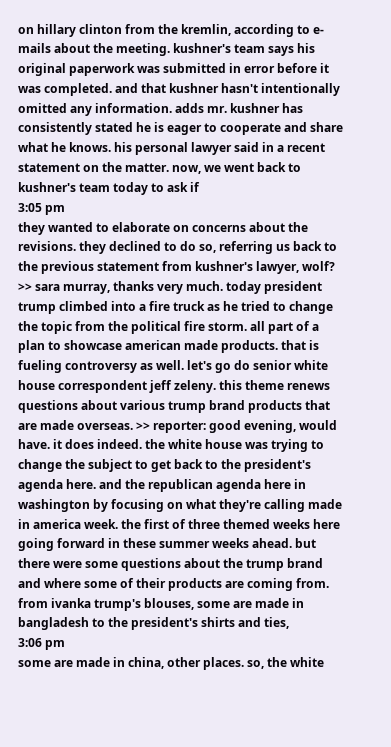on hillary clinton from the kremlin, according to e-mails about the meeting. kushner's team says his original paperwork was submitted in error before it was completed. and that kushner hasn't intentionally omitted any information. adds mr. kushner has consistently stated he is eager to cooperate and share what he knows. his personal lawyer said in a recent statement on the matter. now, we went back to kushner's team today to ask if
3:05 pm
they wanted to elaborate on concerns about the revisions. they declined to do so, referring us back to the previous statement from kushner's lawyer, wolf? >> sara murray, thanks very much. today president trump climbed into a fire truck as he tried to change the topic from the political fire storm. all part of a plan to showcase american made products. that is fueling controversy as well. let's go do senior white house correspondent jeff zeleny. this theme renews questions about various trump brand products that are made overseas. >> reporter: good evening, would have. it does indeed. the white house was trying to change the subject to get back to the president's agenda here. and the republican agenda here in washington by focusing on what they're calling made in america week. the first of three themed weeks here going forward in these summer weeks ahead. but there were some questions about the trump brand and where some of their products are coming from. from ivanka trump's blouses, some are made in bangladesh to the president's shirts and ties,
3:06 pm
some are made in china, other places. so, the white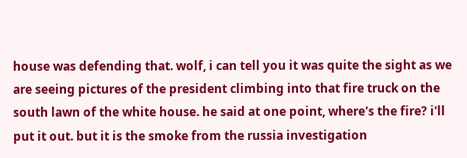house was defending that. wolf, i can tell you it was quite the sight as we are seeing pictures of the president climbing into that fire truck on the south lawn of the white house. he said at one point, where's the fire? i'll put it out. but it is the smoke from the russia investigation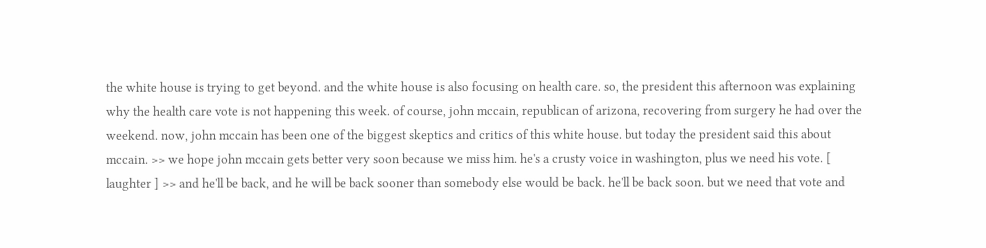the white house is trying to get beyond. and the white house is also focusing on health care. so, the president this afternoon was explaining why the health care vote is not happening this week. of course, john mccain, republican of arizona, recovering from surgery he had over the weekend. now, john mccain has been one of the biggest skeptics and critics of this white house. but today the president said this about mccain. >> we hope john mccain gets better very soon because we miss him. he's a crusty voice in washington, plus we need his vote. [ laughter ] >> and he'll be back, and he will be back sooner than somebody else would be back. he'll be back soon. but we need that vote and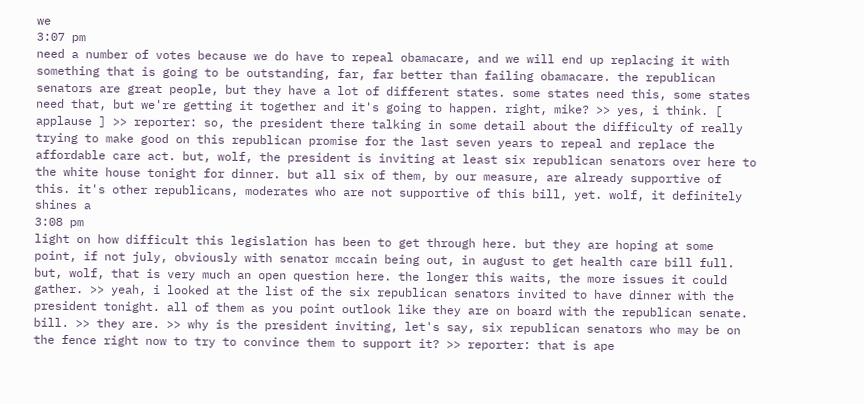we
3:07 pm
need a number of votes because we do have to repeal obamacare, and we will end up replacing it with something that is going to be outstanding, far, far better than failing obamacare. the republican senators are great people, but they have a lot of different states. some states need this, some states need that, but we're getting it together and it's going to happen. right, mike? >> yes, i think. [ applause ] >> reporter: so, the president there talking in some detail about the difficulty of really trying to make good on this republican promise for the last seven years to repeal and replace the affordable care act. but, wolf, the president is inviting at least six republican senators over here to the white house tonight for dinner. but all six of them, by our measure, are already supportive of this. it's other republicans, moderates who are not supportive of this bill, yet. wolf, it definitely shines a
3:08 pm
light on how difficult this legislation has been to get through here. but they are hoping at some point, if not july, obviously with senator mccain being out, in august to get health care bill full. but, wolf, that is very much an open question here. the longer this waits, the more issues it could gather. >> yeah, i looked at the list of the six republican senators invited to have dinner with the president tonight. all of them as you point outlook like they are on board with the republican senate. bill. >> they are. >> why is the president inviting, let's say, six republican senators who may be on the fence right now to try to convince them to support it? >> reporter: that is ape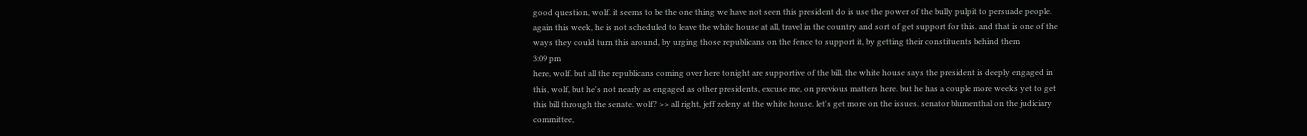good question, wolf. it seems to be the one thing we have not seen this president do is use the power of the bully pulpit to persuade people. again this week, he is not scheduled to leave the white house at all, travel in the country and sort of get support for this. and that is one of the ways they could turn this around, by urging those republicans on the fence to support it, by getting their constituents behind them
3:09 pm
here, wolf. but all the republicans coming over here tonight are supportive of the bill. the white house says the president is deeply engaged in this, wolf, but he's not nearly as engaged as other presidents, excuse me, on previous matters here. but he has a couple more weeks yet to get this bill through the senate. wolf? >> all right, jeff zeleny at the white house. let's get more on the issues. senator blumenthal on the judiciary committee,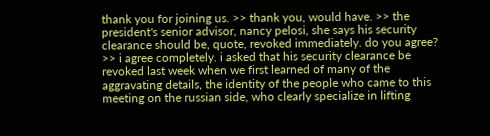thank you for joining us. >> thank you, would have. >> the president's senior advisor, nancy pelosi, she says his security clearance should be, quote, revoked immediately. do you agree? >> i agree completely. i asked that his security clearance be revoked last week when we first learned of many of the aggravating details, the identity of the people who came to this meeting on the russian side, who clearly specialize in lifting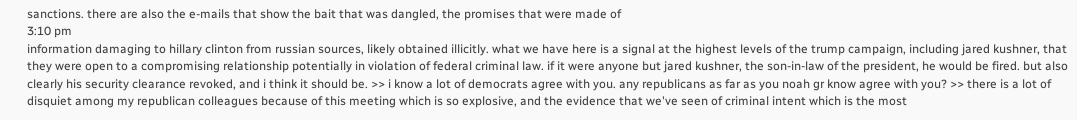sanctions. there are also the e-mails that show the bait that was dangled, the promises that were made of
3:10 pm
information damaging to hillary clinton from russian sources, likely obtained illicitly. what we have here is a signal at the highest levels of the trump campaign, including jared kushner, that they were open to a compromising relationship potentially in violation of federal criminal law. if it were anyone but jared kushner, the son-in-law of the president, he would be fired. but also clearly his security clearance revoked, and i think it should be. >> i know a lot of democrats agree with you. any republicans as far as you noah gr know agree with you? >> there is a lot of disquiet among my republican colleagues because of this meeting which is so explosive, and the evidence that we've seen of criminal intent which is the most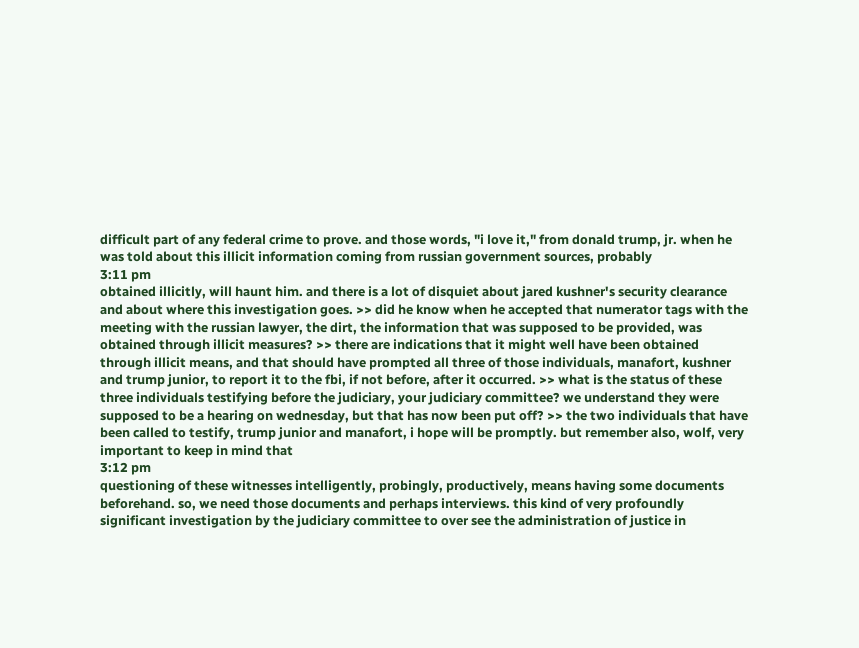difficult part of any federal crime to prove. and those words, "i love it," from donald trump, jr. when he was told about this illicit information coming from russian government sources, probably
3:11 pm
obtained illicitly, will haunt him. and there is a lot of disquiet about jared kushner's security clearance and about where this investigation goes. >> did he know when he accepted that numerator tags with the meeting with the russian lawyer, the dirt, the information that was supposed to be provided, was obtained through illicit measures? >> there are indications that it might well have been obtained through illicit means, and that should have prompted all three of those individuals, manafort, kushner and trump junior, to report it to the fbi, if not before, after it occurred. >> what is the status of these three individuals testifying before the judiciary, your judiciary committee? we understand they were supposed to be a hearing on wednesday, but that has now been put off? >> the two individuals that have been called to testify, trump junior and manafort, i hope will be promptly. but remember also, wolf, very important to keep in mind that
3:12 pm
questioning of these witnesses intelligently, probingly, productively, means having some documents beforehand. so, we need those documents and perhaps interviews. this kind of very profoundly significant investigation by the judiciary committee to over see the administration of justice in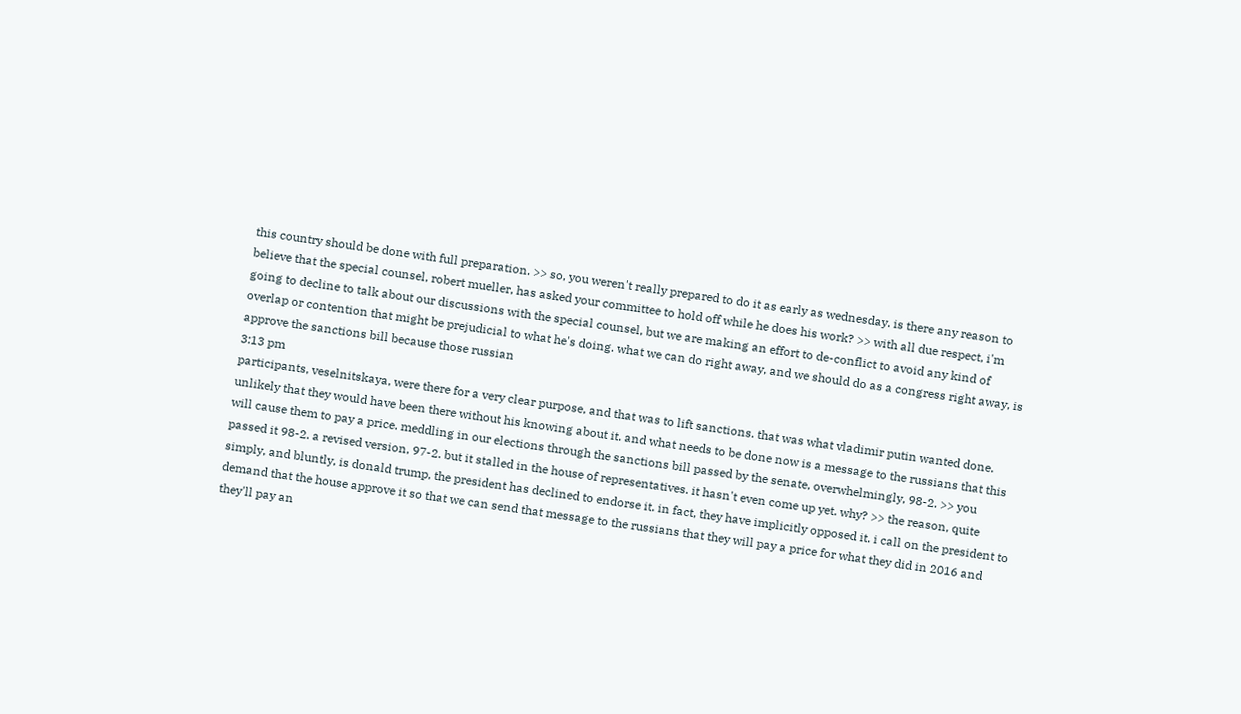this country should be done with full preparation. >> so, you weren't really prepared to do it as early as wednesday. is there any reason to believe that the special counsel, robert mueller, has asked your committee to hold off while he does his work? >> with all due respect, i'm going to decline to talk about our discussions with the special counsel, but we are making an effort to de-conflict to avoid any kind of overlap or contention that might be prejudicial to what he's doing. what we can do right away, and we should do as a congress right away, is approve the sanctions bill because those russian
3:13 pm
participants, veselnitskaya, were there for a very clear purpose, and that was to lift sanctions. that was what vladimir putin wanted done. unlikely that they would have been there without his knowing about it. and what needs to be done now is a message to the russians that this will cause them to pay a price. meddling in our elections through the sanctions bill passed by the senate, overwhelmingly, 98-2. >> you passed it 98-2. a revised version, 97-2. but it stalled in the house of representatives. it hasn't even come up yet. why? >> the reason, quite simply, and bluntly, is donald trump, the president has declined to endorse it. in fact, they have implicitly opposed it. i call on the president to demand that the house approve it so that we can send that message to the russians that they will pay a price for what they did in 2016 and they'll pay an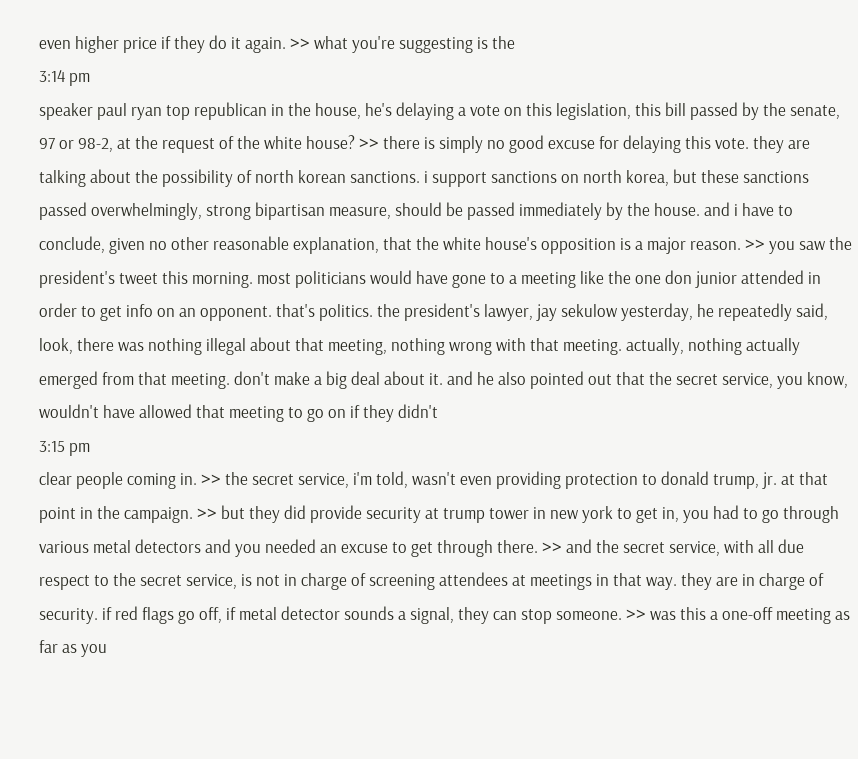even higher price if they do it again. >> what you're suggesting is the
3:14 pm
speaker paul ryan top republican in the house, he's delaying a vote on this legislation, this bill passed by the senate, 97 or 98-2, at the request of the white house? >> there is simply no good excuse for delaying this vote. they are talking about the possibility of north korean sanctions. i support sanctions on north korea, but these sanctions passed overwhelmingly, strong bipartisan measure, should be passed immediately by the house. and i have to conclude, given no other reasonable explanation, that the white house's opposition is a major reason. >> you saw the president's tweet this morning. most politicians would have gone to a meeting like the one don junior attended in order to get info on an opponent. that's politics. the president's lawyer, jay sekulow yesterday, he repeatedly said, look, there was nothing illegal about that meeting, nothing wrong with that meeting. actually, nothing actually emerged from that meeting. don't make a big deal about it. and he also pointed out that the secret service, you know, wouldn't have allowed that meeting to go on if they didn't
3:15 pm
clear people coming in. >> the secret service, i'm told, wasn't even providing protection to donald trump, jr. at that point in the campaign. >> but they did provide security at trump tower in new york to get in, you had to go through various metal detectors and you needed an excuse to get through there. >> and the secret service, with all due respect to the secret service, is not in charge of screening attendees at meetings in that way. they are in charge of security. if red flags go off, if metal detector sounds a signal, they can stop someone. >> was this a one-off meeting as far as you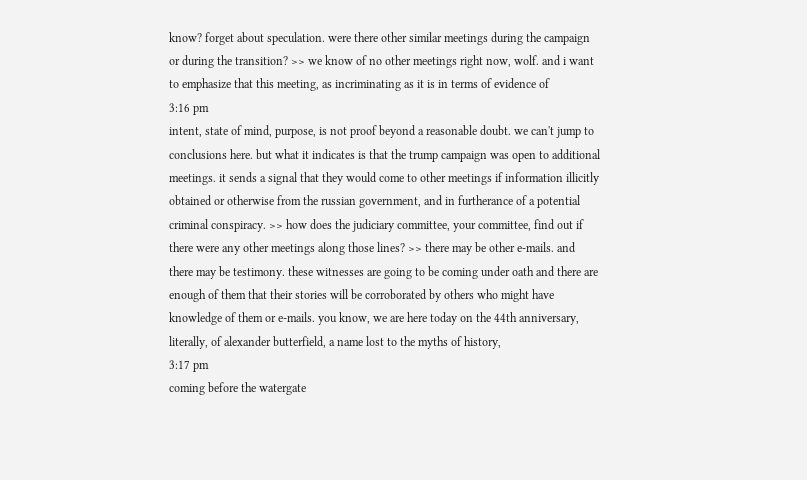know? forget about speculation. were there other similar meetings during the campaign or during the transition? >> we know of no other meetings right now, wolf. and i want to emphasize that this meeting, as incriminating as it is in terms of evidence of
3:16 pm
intent, state of mind, purpose, is not proof beyond a reasonable doubt. we can't jump to conclusions here. but what it indicates is that the trump campaign was open to additional meetings. it sends a signal that they would come to other meetings if information illicitly obtained or otherwise from the russian government, and in furtherance of a potential criminal conspiracy. >> how does the judiciary committee, your committee, find out if there were any other meetings along those lines? >> there may be other e-mails. and there may be testimony. these witnesses are going to be coming under oath and there are enough of them that their stories will be corroborated by others who might have knowledge of them or e-mails. you know, we are here today on the 44th anniversary, literally, of alexander butterfield, a name lost to the myths of history,
3:17 pm
coming before the watergate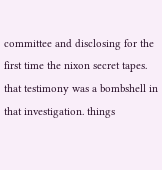committee and disclosing for the first time the nixon secret tapes. that testimony was a bombshell in that investigation. things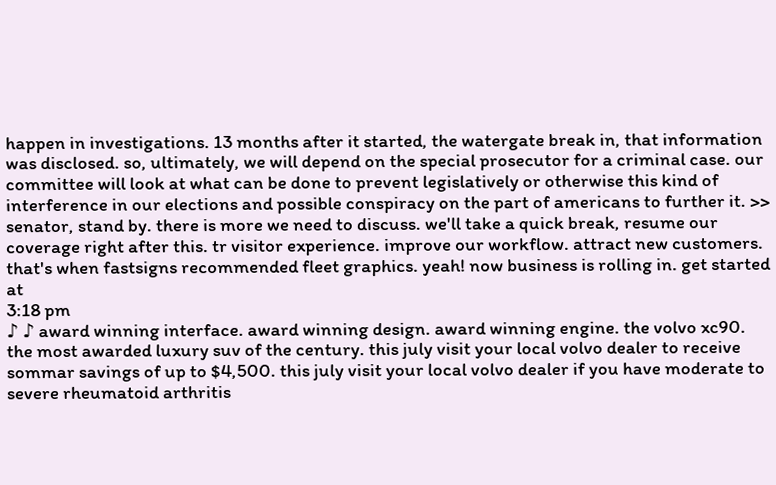happen in investigations. 13 months after it started, the watergate break in, that information was disclosed. so, ultimately, we will depend on the special prosecutor for a criminal case. our committee will look at what can be done to prevent legislatively or otherwise this kind of interference in our elections and possible conspiracy on the part of americans to further it. >> senator, stand by. there is more we need to discuss. we'll take a quick break, resume our coverage right after this. tr visitor experience. improve our workflow. attract new customers. that's when fastsigns recommended fleet graphics. yeah! now business is rolling in. get started at
3:18 pm
♪ ♪ award winning interface. award winning design. award winning engine. the volvo xc90. the most awarded luxury suv of the century. this july visit your local volvo dealer to receive sommar savings of up to $4,500. this july visit your local volvo dealer if you have moderate to severe rheumatoid arthritis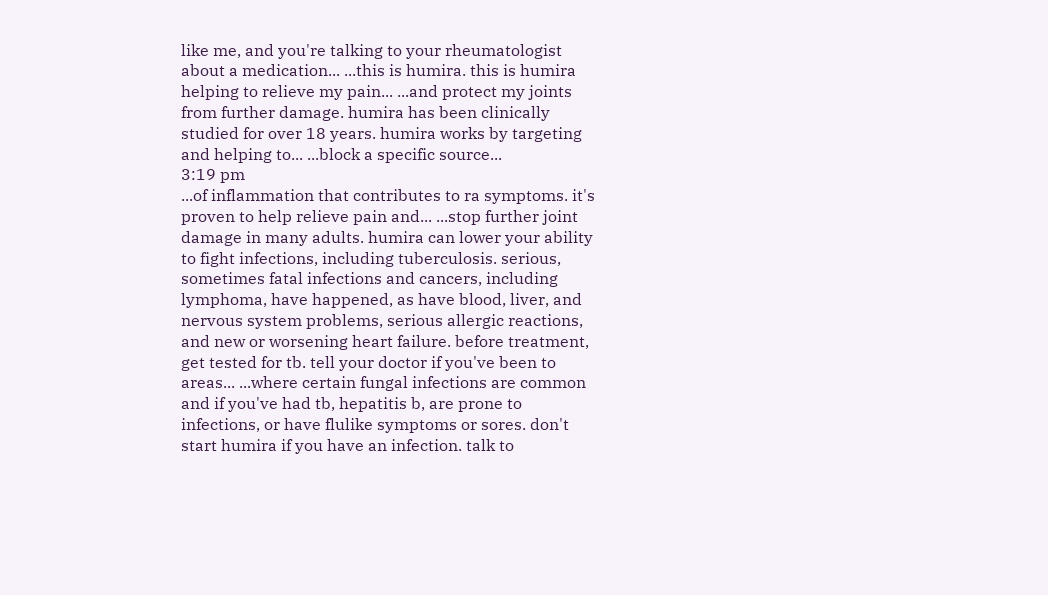like me, and you're talking to your rheumatologist about a medication... ...this is humira. this is humira helping to relieve my pain... ...and protect my joints from further damage. humira has been clinically studied for over 18 years. humira works by targeting and helping to... ...block a specific source...
3:19 pm
...of inflammation that contributes to ra symptoms. it's proven to help relieve pain and... ...stop further joint damage in many adults. humira can lower your ability to fight infections, including tuberculosis. serious, sometimes fatal infections and cancers, including lymphoma, have happened, as have blood, liver, and nervous system problems, serious allergic reactions, and new or worsening heart failure. before treatment, get tested for tb. tell your doctor if you've been to areas... ...where certain fungal infections are common and if you've had tb, hepatitis b, are prone to infections, or have flulike symptoms or sores. don't start humira if you have an infection. talk to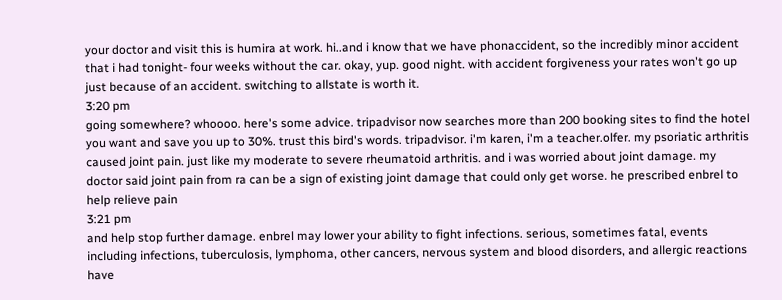your doctor and visit this is humira at work. hi..and i know that we have phonaccident, so the incredibly minor accident that i had tonight- four weeks without the car. okay, yup. good night. with accident forgiveness your rates won't go up just because of an accident. switching to allstate is worth it.
3:20 pm
going somewhere? whoooo. here's some advice. tripadvisor now searches more than 200 booking sites to find the hotel you want and save you up to 30%. trust this bird's words. tripadvisor. i'm karen, i'm a teacher.olfer. my psoriatic arthritis caused joint pain. just like my moderate to severe rheumatoid arthritis. and i was worried about joint damage. my doctor said joint pain from ra can be a sign of existing joint damage that could only get worse. he prescribed enbrel to help relieve pain
3:21 pm
and help stop further damage. enbrel may lower your ability to fight infections. serious, sometimes fatal, events including infections, tuberculosis, lymphoma, other cancers, nervous system and blood disorders, and allergic reactions have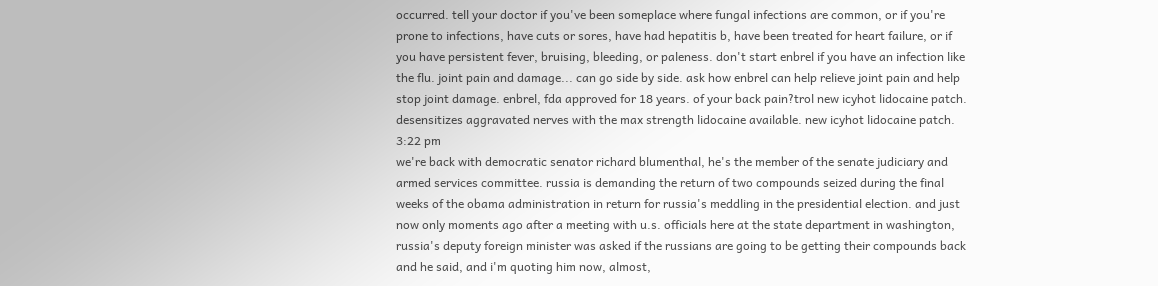occurred. tell your doctor if you've been someplace where fungal infections are common, or if you're prone to infections, have cuts or sores, have had hepatitis b, have been treated for heart failure, or if you have persistent fever, bruising, bleeding, or paleness. don't start enbrel if you have an infection like the flu. joint pain and damage... can go side by side. ask how enbrel can help relieve joint pain and help stop joint damage. enbrel, fda approved for 18 years. of your back pain?trol new icyhot lidocaine patch. desensitizes aggravated nerves with the max strength lidocaine available. new icyhot lidocaine patch.
3:22 pm
we're back with democratic senator richard blumenthal, he's the member of the senate judiciary and armed services committee. russia is demanding the return of two compounds seized during the final weeks of the obama administration in return for russia's meddling in the presidential election. and just now only moments ago after a meeting with u.s. officials here at the state department in washington, russia's deputy foreign minister was asked if the russians are going to be getting their compounds back and he said, and i'm quoting him now, almost,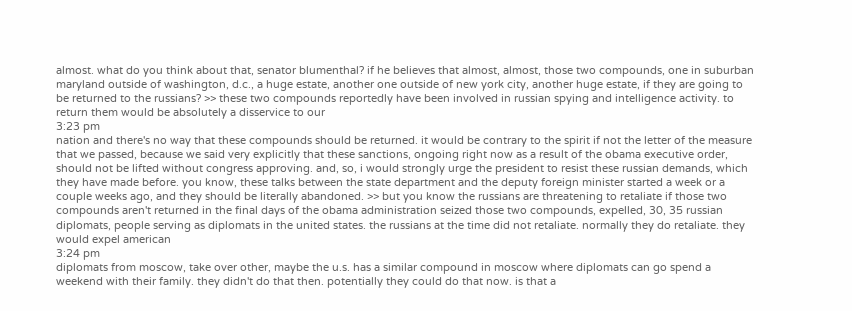almost. what do you think about that, senator blumenthal? if he believes that almost, almost, those two compounds, one in suburban maryland outside of washington, d.c., a huge estate, another one outside of new york city, another huge estate, if they are going to be returned to the russians? >> these two compounds reportedly have been involved in russian spying and intelligence activity. to return them would be absolutely a disservice to our
3:23 pm
nation and there's no way that these compounds should be returned. it would be contrary to the spirit if not the letter of the measure that we passed, because we said very explicitly that these sanctions, ongoing right now as a result of the obama executive order, should not be lifted without congress approving. and, so, i would strongly urge the president to resist these russian demands, which they have made before. you know, these talks between the state department and the deputy foreign minister started a week or a couple weeks ago, and they should be literally abandoned. >> but you know the russians are threatening to retaliate if those two compounds aren't returned in the final days of the obama administration seized those two compounds, expelled, 30, 35 russian diplomats, people serving as diplomats in the united states. the russians at the time did not retaliate. normally they do retaliate. they would expel american
3:24 pm
diplomats from moscow, take over other, maybe the u.s. has a similar compound in moscow where diplomats can go spend a weekend with their family. they didn't do that then. potentially they could do that now. is that a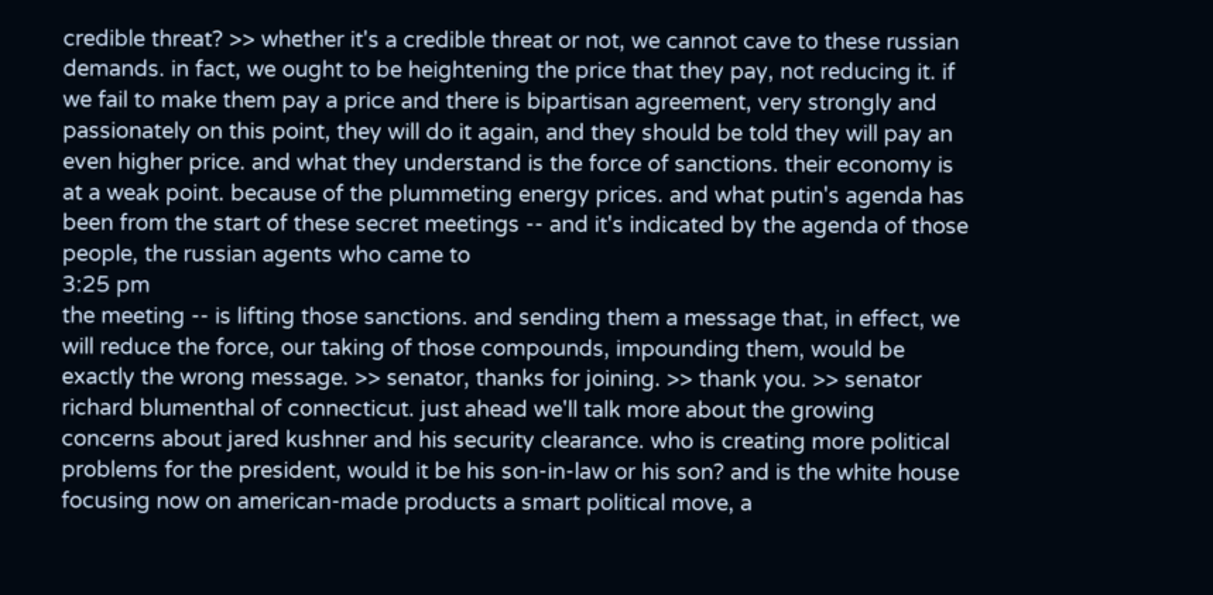credible threat? >> whether it's a credible threat or not, we cannot cave to these russian demands. in fact, we ought to be heightening the price that they pay, not reducing it. if we fail to make them pay a price and there is bipartisan agreement, very strongly and passionately on this point, they will do it again, and they should be told they will pay an even higher price. and what they understand is the force of sanctions. their economy is at a weak point. because of the plummeting energy prices. and what putin's agenda has been from the start of these secret meetings -- and it's indicated by the agenda of those people, the russian agents who came to
3:25 pm
the meeting -- is lifting those sanctions. and sending them a message that, in effect, we will reduce the force, our taking of those compounds, impounding them, would be exactly the wrong message. >> senator, thanks for joining. >> thank you. >> senator richard blumenthal of connecticut. just ahead we'll talk more about the growing concerns about jared kushner and his security clearance. who is creating more political problems for the president, would it be his son-in-law or his son? and is the white house focusing now on american-made products a smart political move, a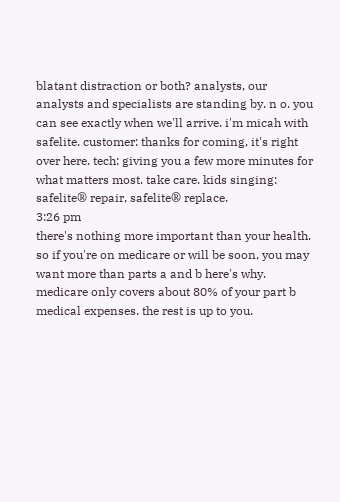blatant distraction or both? analysts, our analysts and specialists are standing by. n o. you can see exactly when we'll arrive. i'm micah with safelite. customer: thanks for coming, it's right over here. tech: giving you a few more minutes for what matters most. take care. kids singing: safelite® repair, safelite® replace.
3:26 pm
there's nothing more important than your health. so if you're on medicare or will be soon, you may want more than parts a and b here's why. medicare only covers about 80% of your part b medical expenses. the rest is up to you.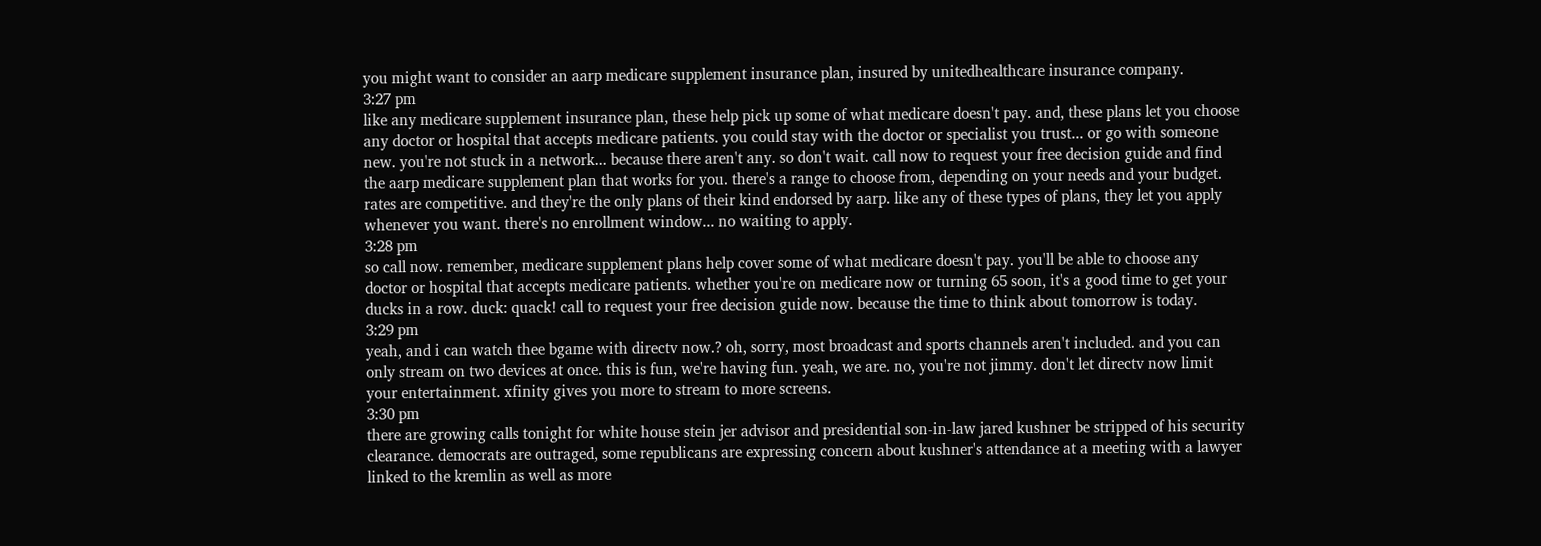you might want to consider an aarp medicare supplement insurance plan, insured by unitedhealthcare insurance company.
3:27 pm
like any medicare supplement insurance plan, these help pick up some of what medicare doesn't pay. and, these plans let you choose any doctor or hospital that accepts medicare patients. you could stay with the doctor or specialist you trust... or go with someone new. you're not stuck in a network... because there aren't any. so don't wait. call now to request your free decision guide and find the aarp medicare supplement plan that works for you. there's a range to choose from, depending on your needs and your budget. rates are competitive. and they're the only plans of their kind endorsed by aarp. like any of these types of plans, they let you apply whenever you want. there's no enrollment window... no waiting to apply.
3:28 pm
so call now. remember, medicare supplement plans help cover some of what medicare doesn't pay. you'll be able to choose any doctor or hospital that accepts medicare patients. whether you're on medicare now or turning 65 soon, it's a good time to get your ducks in a row. duck: quack! call to request your free decision guide now. because the time to think about tomorrow is today.
3:29 pm
yeah, and i can watch thee bgame with directv now.? oh, sorry, most broadcast and sports channels aren't included. and you can only stream on two devices at once. this is fun, we're having fun. yeah, we are. no, you're not jimmy. don't let directv now limit your entertainment. xfinity gives you more to stream to more screens.
3:30 pm
there are growing calls tonight for white house stein jer advisor and presidential son-in-law jared kushner be stripped of his security clearance. democrats are outraged, some republicans are expressing concern about kushner's attendance at a meeting with a lawyer linked to the kremlin as well as more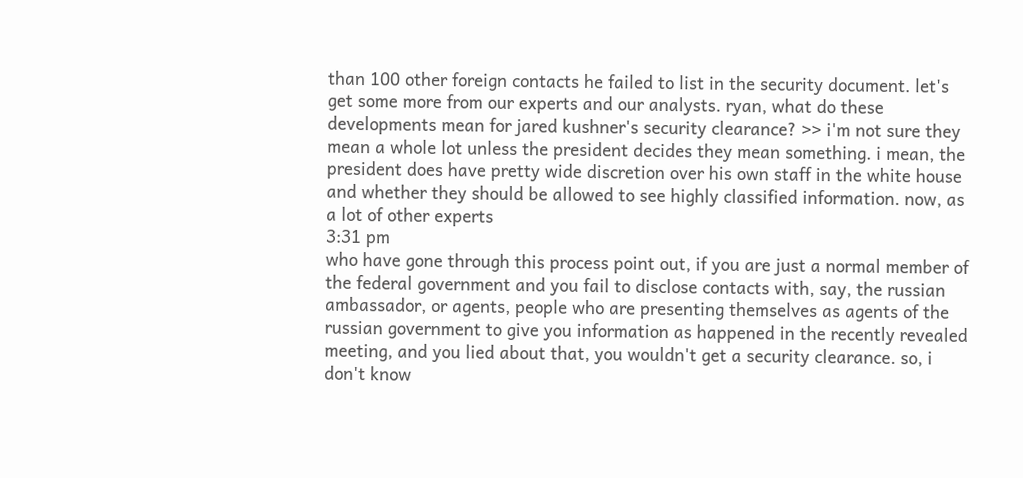than 100 other foreign contacts he failed to list in the security document. let's get some more from our experts and our analysts. ryan, what do these developments mean for jared kushner's security clearance? >> i'm not sure they mean a whole lot unless the president decides they mean something. i mean, the president does have pretty wide discretion over his own staff in the white house and whether they should be allowed to see highly classified information. now, as a lot of other experts
3:31 pm
who have gone through this process point out, if you are just a normal member of the federal government and you fail to disclose contacts with, say, the russian ambassador, or agents, people who are presenting themselves as agents of the russian government to give you information as happened in the recently revealed meeting, and you lied about that, you wouldn't get a security clearance. so, i don't know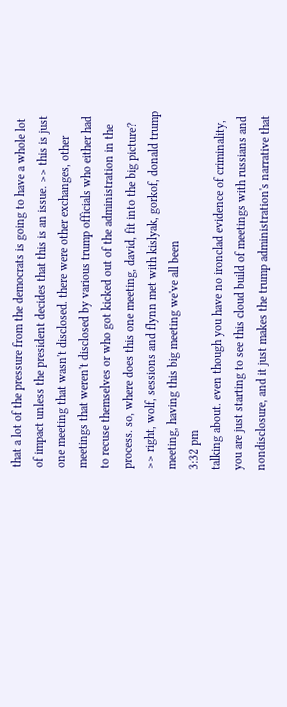that a lot of the pressure from the democrats is going to have a whole lot of impact unless the president decides that this is an issue. >> this is just one meeting that wasn't disclosed. there were other exchanges, other meetings that weren't disclosed by various trump officials who either had to recuse themselves or who got kicked out of the administration in the process. so, where does this one meeting, david, fit into the big picture? >> right, wolf, sessions and flynn met with kislyak, gorkof, donald trump meeting, having this big meeting we've all been
3:32 pm
talking about. even though you have no ironclad evidence of criminality, you are just starting to see this cloud build of meetings with russians and nondisclosure, and it just makes the trump administration's narrative that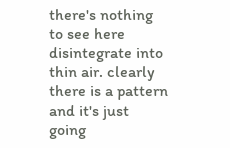there's nothing to see here disintegrate into thin air. clearly there is a pattern and it's just going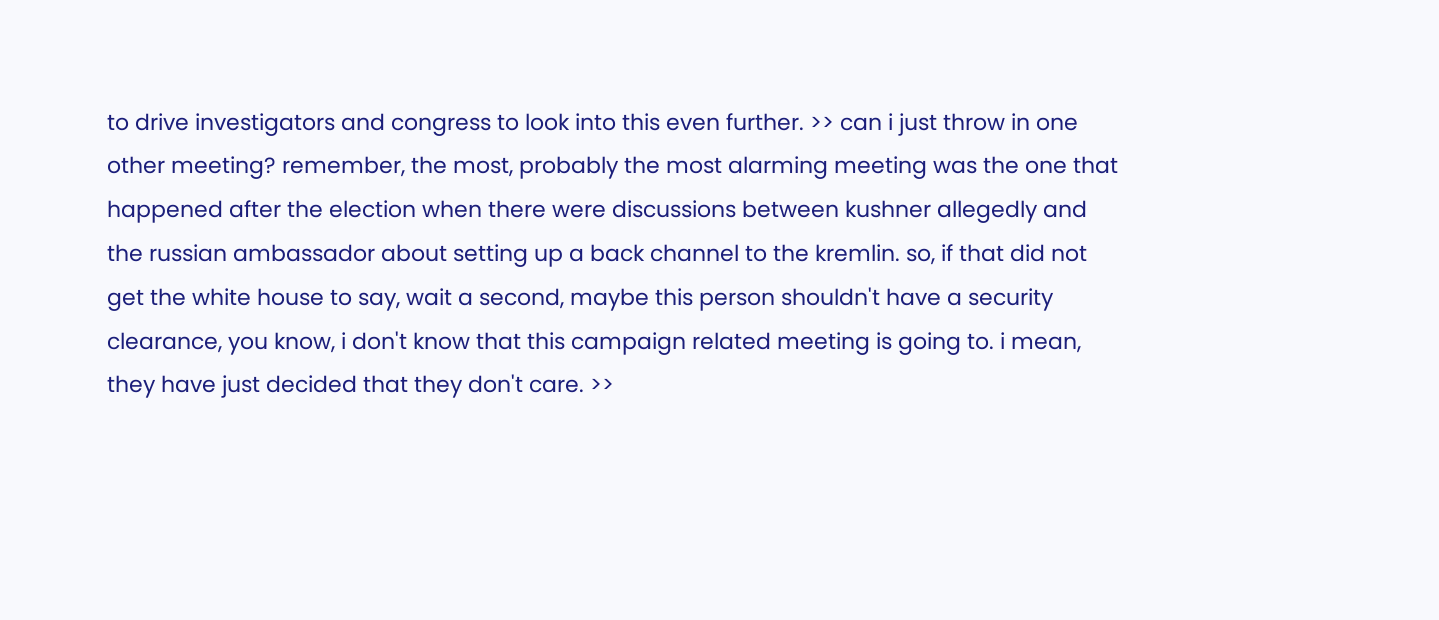to drive investigators and congress to look into this even further. >> can i just throw in one other meeting? remember, the most, probably the most alarming meeting was the one that happened after the election when there were discussions between kushner allegedly and the russian ambassador about setting up a back channel to the kremlin. so, if that did not get the white house to say, wait a second, maybe this person shouldn't have a security clearance, you know, i don't know that this campaign related meeting is going to. i mean, they have just decided that they don't care. >>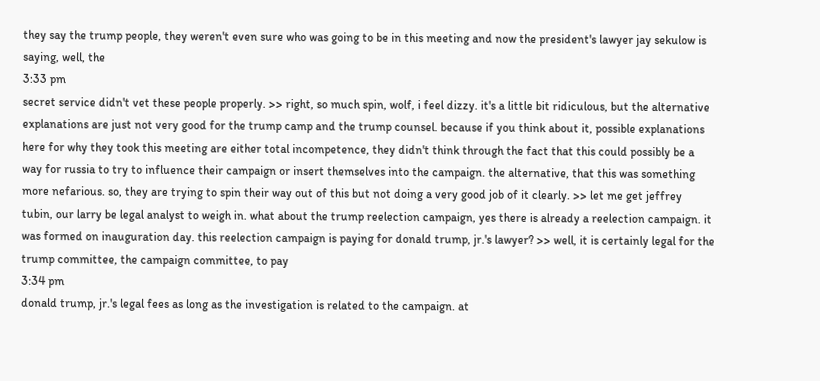they say the trump people, they weren't even sure who was going to be in this meeting and now the president's lawyer jay sekulow is saying, well, the
3:33 pm
secret service didn't vet these people properly. >> right, so much spin, wolf, i feel dizzy. it's a little bit ridiculous, but the alternative explanations are just not very good for the trump camp and the trump counsel. because if you think about it, possible explanations here for why they took this meeting are either total incompetence, they didn't think through the fact that this could possibly be a way for russia to try to influence their campaign or insert themselves into the campaign. the alternative, that this was something more nefarious. so, they are trying to spin their way out of this but not doing a very good job of it clearly. >> let me get jeffrey tubin, our larry be legal analyst to weigh in. what about the trump reelection campaign, yes there is already a reelection campaign. it was formed on inauguration day. this reelection campaign is paying for donald trump, jr.'s lawyer? >> well, it is certainly legal for the trump committee, the campaign committee, to pay
3:34 pm
donald trump, jr.'s legal fees as long as the investigation is related to the campaign. at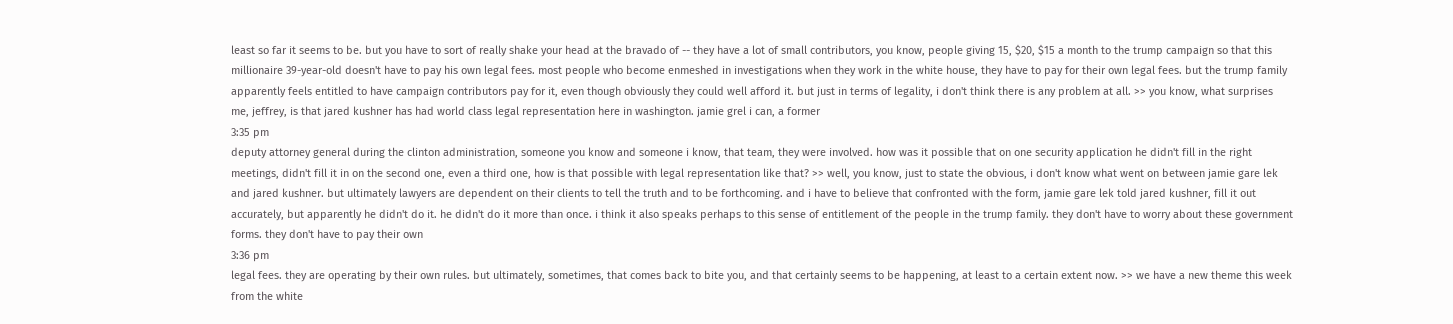least so far it seems to be. but you have to sort of really shake your head at the bravado of -- they have a lot of small contributors, you know, people giving 15, $20, $15 a month to the trump campaign so that this millionaire 39-year-old doesn't have to pay his own legal fees. most people who become enmeshed in investigations when they work in the white house, they have to pay for their own legal fees. but the trump family apparently feels entitled to have campaign contributors pay for it, even though obviously they could well afford it. but just in terms of legality, i don't think there is any problem at all. >> you know, what surprises me, jeffrey, is that jared kushner has had world class legal representation here in washington. jamie grel i can, a former
3:35 pm
deputy attorney general during the clinton administration, someone you know and someone i know, that team, they were involved. how was it possible that on one security application he didn't fill in the right meetings, didn't fill it in on the second one, even a third one, how is that possible with legal representation like that? >> well, you know, just to state the obvious, i don't know what went on between jamie gare lek and jared kushner. but ultimately lawyers are dependent on their clients to tell the truth and to be forthcoming. and i have to believe that confronted with the form, jamie gare lek told jared kushner, fill it out accurately, but apparently he didn't do it. he didn't do it more than once. i think it also speaks perhaps to this sense of entitlement of the people in the trump family. they don't have to worry about these government forms. they don't have to pay their own
3:36 pm
legal fees. they are operating by their own rules. but ultimately, sometimes, that comes back to bite you, and that certainly seems to be happening, at least to a certain extent now. >> we have a new theme this week from the white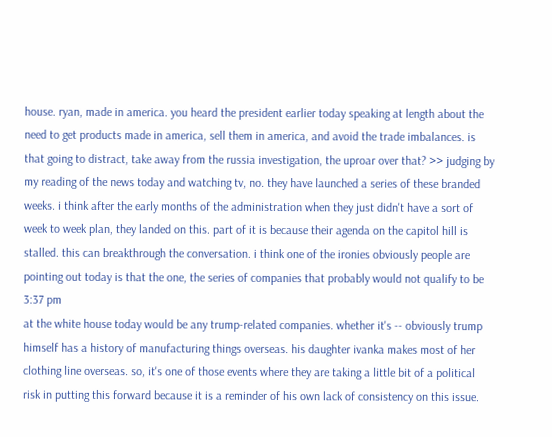house. ryan, made in america. you heard the president earlier today speaking at length about the need to get products made in america, sell them in america, and avoid the trade imbalances. is that going to distract, take away from the russia investigation, the uproar over that? >> judging by my reading of the news today and watching tv, no. they have launched a series of these branded weeks. i think after the early months of the administration when they just didn't have a sort of week to week plan, they landed on this. part of it is because their agenda on the capitol hill is stalled. this can breakthrough the conversation. i think one of the ironies obviously people are pointing out today is that the one, the series of companies that probably would not qualify to be
3:37 pm
at the white house today would be any trump-related companies. whether it's -- obviously trump himself has a history of manufacturing things overseas. his daughter ivanka makes most of her clothing line overseas. so, it's one of those events where they are taking a little bit of a political risk in putting this forward because it is a reminder of his own lack of consistency on this issue.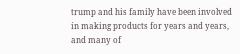trump and his family have been involved in making products for years and years, and many of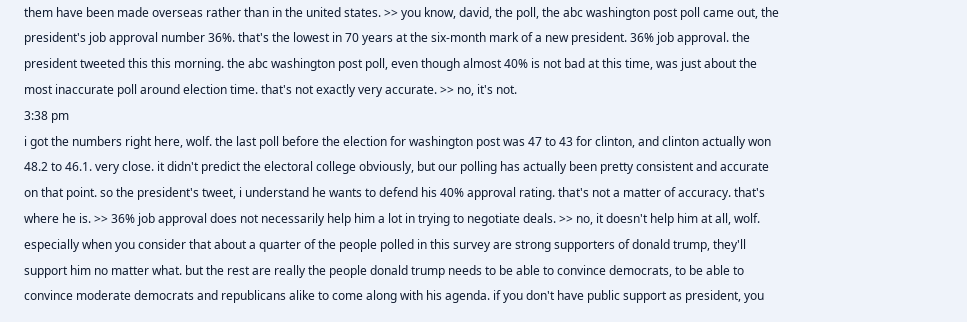them have been made overseas rather than in the united states. >> you know, david, the poll, the abc washington post poll came out, the president's job approval number 36%. that's the lowest in 70 years at the six-month mark of a new president. 36% job approval. the president tweeted this this morning. the abc washington post poll, even though almost 40% is not bad at this time, was just about the most inaccurate poll around election time. that's not exactly very accurate. >> no, it's not.
3:38 pm
i got the numbers right here, wolf. the last poll before the election for washington post was 47 to 43 for clinton, and clinton actually won 48.2 to 46.1. very close. it didn't predict the electoral college obviously, but our polling has actually been pretty consistent and accurate on that point. so the president's tweet, i understand he wants to defend his 40% approval rating. that's not a matter of accuracy. that's where he is. >> 36% job approval does not necessarily help him a lot in trying to negotiate deals. >> no, it doesn't help him at all, wolf. especially when you consider that about a quarter of the people polled in this survey are strong supporters of donald trump, they'll support him no matter what. but the rest are really the people donald trump needs to be able to convince democrats, to be able to convince moderate democrats and republicans alike to come along with his agenda. if you don't have public support as president, you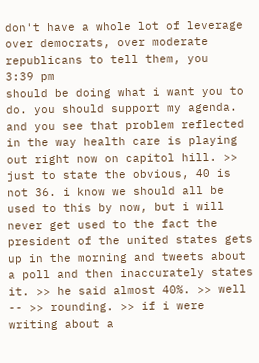don't have a whole lot of leverage over democrats, over moderate republicans to tell them, you
3:39 pm
should be doing what i want you to do. you should support my agenda. and you see that problem reflected in the way health care is playing out right now on capitol hill. >> just to state the obvious, 40 is not 36. i know we should all be used to this by now, but i will never get used to the fact the president of the united states gets up in the morning and tweets about a poll and then inaccurately states it. >> he said almost 40%. >> well -- >> rounding. >> if i were writing about a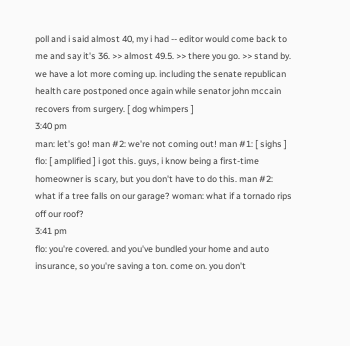poll and i said almost 40, my i had -- editor would come back to me and say it's 36. >> almost 49.5. >> there you go. >> stand by. we have a lot more coming up. including the senate republican health care postponed once again while senator john mccain recovers from surgery. [ dog whimpers ]
3:40 pm
man: let's go! man #2: we're not coming out! man #1: [ sighs ] flo: [ amplified ] i got this. guys, i know being a first-time homeowner is scary, but you don't have to do this. man #2: what if a tree falls on our garage? woman: what if a tornado rips off our roof?
3:41 pm
flo: you're covered. and you've bundled your home and auto insurance, so you're saving a ton. come on. you don't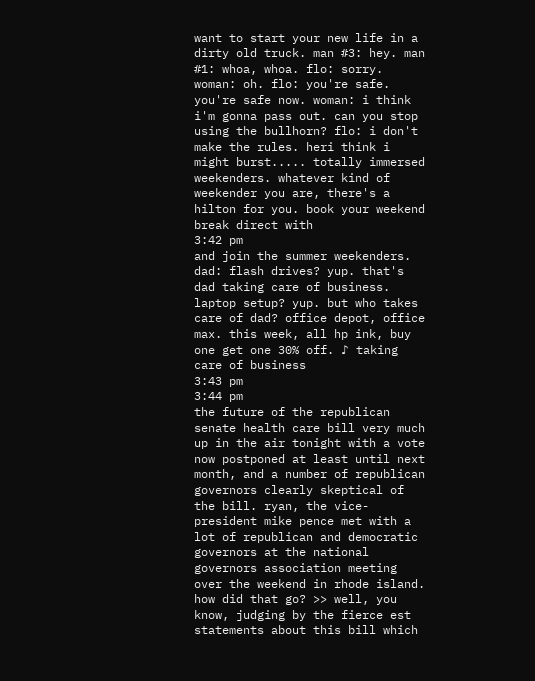want to start your new life in a dirty old truck. man #3: hey. man #1: whoa, whoa. flo: sorry. woman: oh. flo: you're safe. you're safe now. woman: i think i'm gonna pass out. can you stop using the bullhorn? flo: i don't make the rules. heri think i might burst..... totally immersed weekenders. whatever kind of weekender you are, there's a hilton for you. book your weekend break direct with
3:42 pm
and join the summer weekenders. dad: flash drives? yup. that's dad taking care of business. laptop setup? yup. but who takes care of dad? office depot, office max. this week, all hp ink, buy one get one 30% off. ♪ taking care of business
3:43 pm
3:44 pm
the future of the republican senate health care bill very much up in the air tonight with a vote now postponed at least until next month, and a number of republican governors clearly skeptical of the bill. ryan, the vice-president mike pence met with a lot of republican and democratic governors at the national governors association meeting over the weekend in rhode island. how did that go? >> well, you know, judging by the fierce est statements about this bill which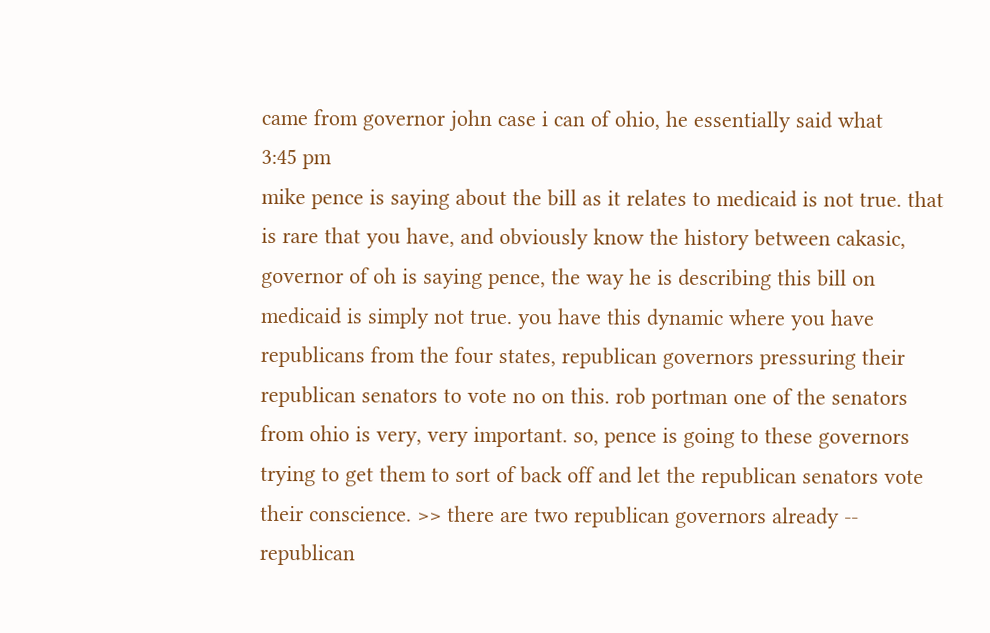came from governor john case i can of ohio, he essentially said what
3:45 pm
mike pence is saying about the bill as it relates to medicaid is not true. that is rare that you have, and obviously know the history between cakasic, governor of oh is saying pence, the way he is describing this bill on medicaid is simply not true. you have this dynamic where you have republicans from the four states, republican governors pressuring their republican senators to vote no on this. rob portman one of the senators from ohio is very, very important. so, pence is going to these governors trying to get them to sort of back off and let the republican senators vote their conscience. >> there are two republican governors already -- republican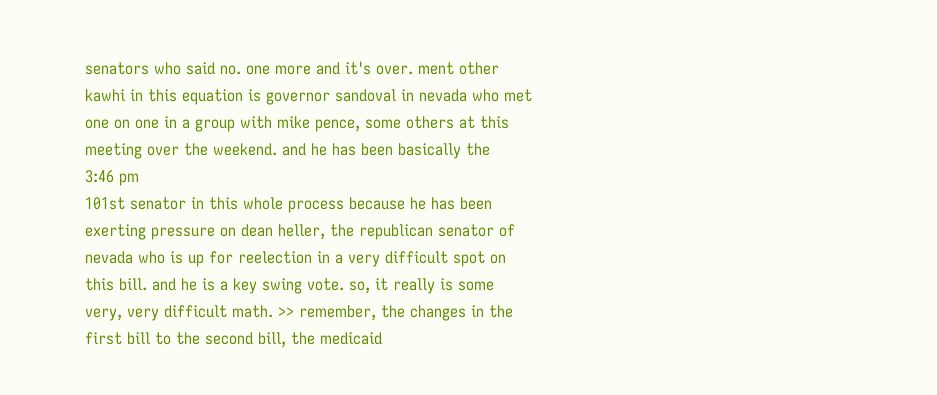senators who said no. one more and it's over. ment other kawhi in this equation is governor sandoval in nevada who met one on one in a group with mike pence, some others at this meeting over the weekend. and he has been basically the
3:46 pm
101st senator in this whole process because he has been exerting pressure on dean heller, the republican senator of nevada who is up for reelection in a very difficult spot on this bill. and he is a key swing vote. so, it really is some very, very difficult math. >> remember, the changes in the first bill to the second bill, the medicaid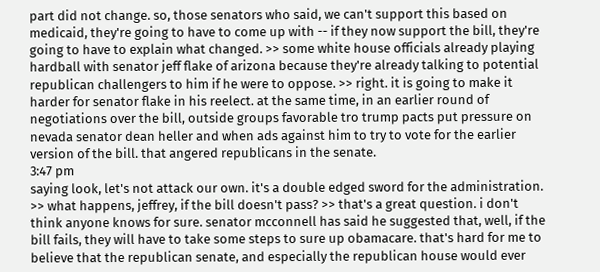part did not change. so, those senators who said, we can't support this based on medicaid, they're going to have to come up with -- if they now support the bill, they're going to have to explain what changed. >> some white house officials already playing hardball with senator jeff flake of arizona because they're already talking to potential republican challengers to him if he were to oppose. >> right. it is going to make it harder for senator flake in his reelect. at the same time, in an earlier round of negotiations over the bill, outside groups favorable tro trump pacts put pressure on nevada senator dean heller and when ads against him to try to vote for the earlier version of the bill. that angered republicans in the senate.
3:47 pm
saying look, let's not attack our own. it's a double edged sword for the administration. >> what happens, jeffrey, if the bill doesn't pass? >> that's a great question. i don't think anyone knows for sure. senator mcconnell has said he suggested that, well, if the bill fails, they will have to take some steps to sure up obamacare. that's hard for me to believe that the republican senate, and especially the republican house would ever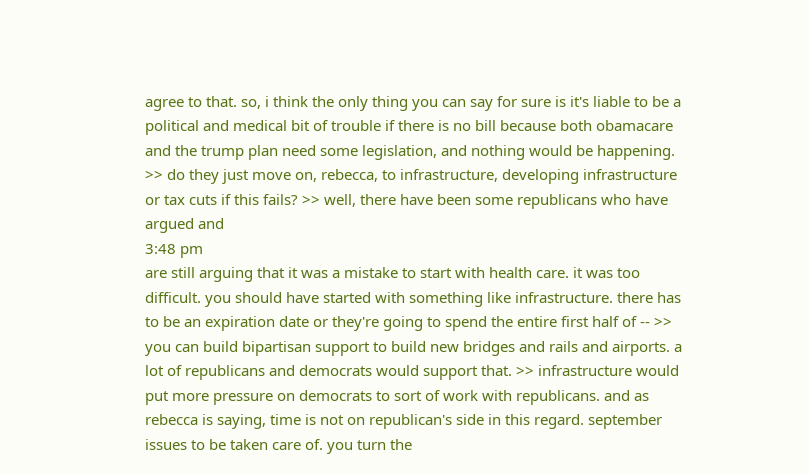agree to that. so, i think the only thing you can say for sure is it's liable to be a political and medical bit of trouble if there is no bill because both obamacare and the trump plan need some legislation, and nothing would be happening. >> do they just move on, rebecca, to infrastructure, developing infrastructure or tax cuts if this fails? >> well, there have been some republicans who have argued and
3:48 pm
are still arguing that it was a mistake to start with health care. it was too difficult. you should have started with something like infrastructure. there has to be an expiration date or they're going to spend the entire first half of -- >> you can build bipartisan support to build new bridges and rails and airports. a lot of republicans and democrats would support that. >> infrastructure would put more pressure on democrats to sort of work with republicans. and as rebecca is saying, time is not on republican's side in this regard. september issues to be taken care of. you turn the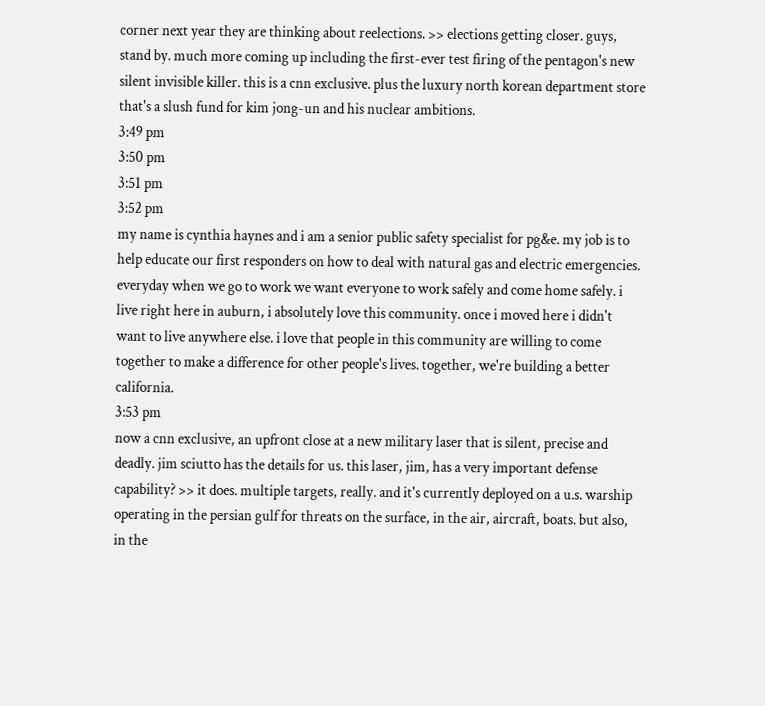corner next year they are thinking about reelections. >> elections getting closer. guys, stand by. much more coming up including the first-ever test firing of the pentagon's new silent invisible killer. this is a cnn exclusive. plus the luxury north korean department store that's a slush fund for kim jong-un and his nuclear ambitions.
3:49 pm
3:50 pm
3:51 pm
3:52 pm
my name is cynthia haynes and i am a senior public safety specialist for pg&e. my job is to help educate our first responders on how to deal with natural gas and electric emergencies. everyday when we go to work we want everyone to work safely and come home safely. i live right here in auburn, i absolutely love this community. once i moved here i didn't want to live anywhere else. i love that people in this community are willing to come together to make a difference for other people's lives. together, we're building a better california.
3:53 pm
now a cnn exclusive, an upfront close at a new military laser that is silent, precise and deadly. jim sciutto has the details for us. this laser, jim, has a very important defense capability? >> it does. multiple targets, really. and it's currently deployed on a u.s. warship operating in the persian gulf for threats on the surface, in the air, aircraft, boats. but also, in the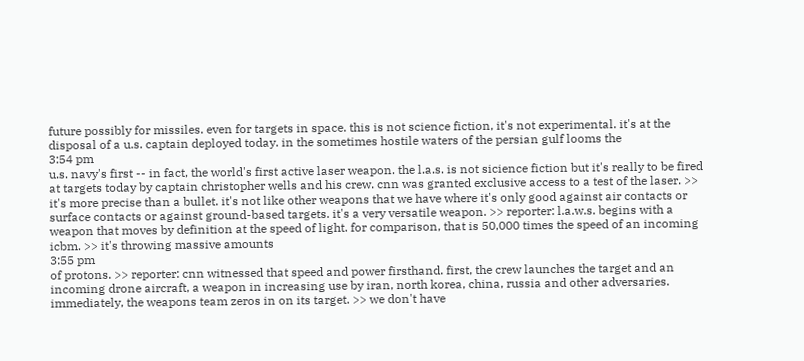future possibly for missiles. even for targets in space. this is not science fiction, it's not experimental. it's at the disposal of a u.s. captain deployed today. in the sometimes hostile waters of the persian gulf looms the
3:54 pm
u.s. navy's first -- in fact, the world's first active laser weapon. the l.a.s. is not sicience fiction but it's really to be fired at targets today by captain christopher wells and his crew. cnn was granted exclusive access to a test of the laser. >> it's more precise than a bullet. it's not like other weapons that we have where it's only good against air contacts or surface contacts or against ground-based targets. it's a very versatile weapon. >> reporter: l.a.w.s. begins with a weapon that moves by definition at the speed of light. for comparison, that is 50,000 times the speed of an incoming icbm. >> it's throwing massive amounts
3:55 pm
of protons. >> reporter: cnn witnessed that speed and power firsthand. first, the crew launches the target and an incoming drone aircraft, a weapon in increasing use by iran, north korea, china, russia and other adversaries. immediately, the weapons team zeros in on its target. >> we don't have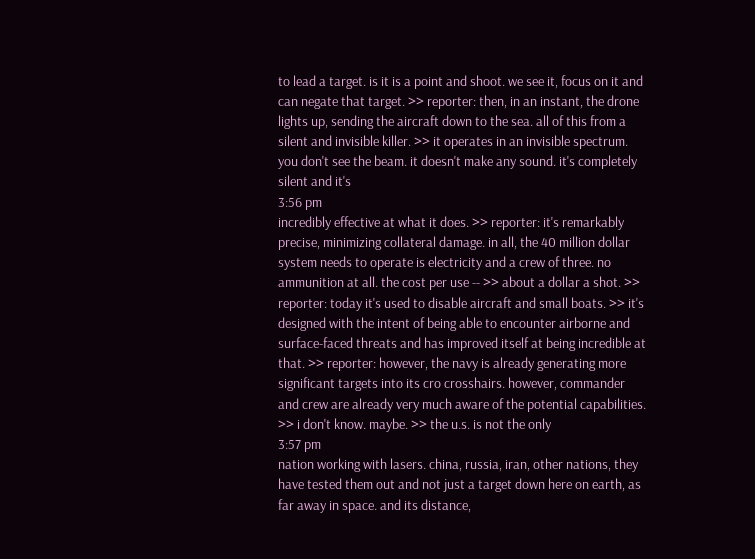to lead a target. is it is a point and shoot. we see it, focus on it and can negate that target. >> reporter: then, in an instant, the drone lights up, sending the aircraft down to the sea. all of this from a silent and invisible killer. >> it operates in an invisible spectrum. you don't see the beam. it doesn't make any sound. it's completely silent and it's
3:56 pm
incredibly effective at what it does. >> reporter: it's remarkably precise, minimizing collateral damage. in all, the 40 million dollar system needs to operate is electricity and a crew of three. no ammunition at all. the cost per use -- >> about a dollar a shot. >> reporter: today it's used to disable aircraft and small boats. >> it's designed with the intent of being able to encounter airborne and surface-faced threats and has improved itself at being incredible at that. >> reporter: however, the navy is already generating more significant targets into its cro crosshairs. however, commander and crew are already very much aware of the potential capabilities. >> i don't know. maybe. >> the u.s. is not the only
3:57 pm
nation working with lasers. china, russia, iran, other nations, they have tested them out and not just a target down here on earth, as far away in space. and its distance,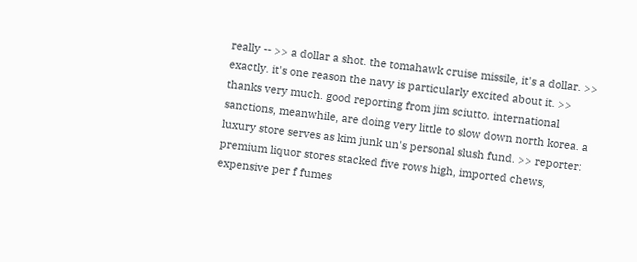really -- >> a dollar a shot. the tomahawk cruise missile, it's a dollar. >> exactly. it's one reason the navy is particularly excited about it. >> thanks very much. good reporting from jim sciutto. international sanctions, meanwhile, are doing very little to slow down north korea. a luxury store serves as kim junk un's personal slush fund. >> reporter: premium liquor stores stacked five rows high, imported chews, expensive per f fumes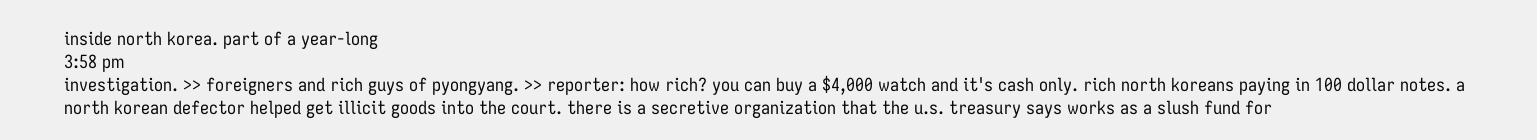inside north korea. part of a year-long
3:58 pm
investigation. >> foreigners and rich guys of pyongyang. >> reporter: how rich? you can buy a $4,000 watch and it's cash only. rich north koreans paying in 100 dollar notes. a north korean defector helped get illicit goods into the court. there is a secretive organization that the u.s. treasury says works as a slush fund for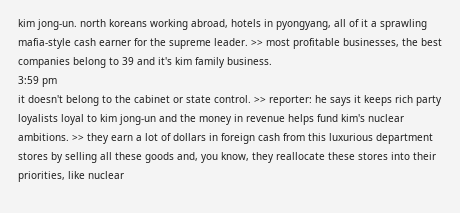kim jong-un. north koreans working abroad, hotels in pyongyang, all of it a sprawling mafia-style cash earner for the supreme leader. >> most profitable businesses, the best companies belong to 39 and it's kim family business.
3:59 pm
it doesn't belong to the cabinet or state control. >> reporter: he says it keeps rich party loyalists loyal to kim jong-un and the money in revenue helps fund kim's nuclear ambitions. >> they earn a lot of dollars in foreign cash from this luxurious department stores by selling all these goods and, you know, they reallocate these stores into their priorities, like nuclear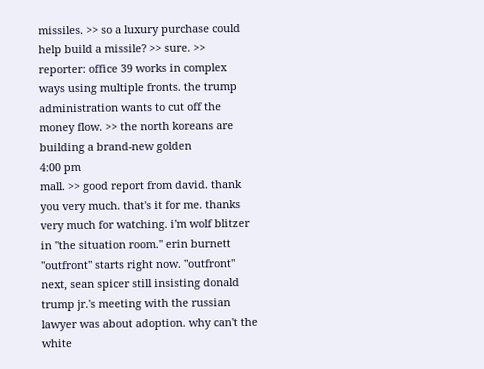missiles. >> so a luxury purchase could help build a missile? >> sure. >> reporter: office 39 works in complex ways using multiple fronts. the trump administration wants to cut off the money flow. >> the north koreans are building a brand-new golden
4:00 pm
mall. >> good report from david. thank you very much. that's it for me. thanks very much for watching. i'm wolf blitzer in "the situation room." erin burnett "outfront" starts right now. "outfront" next, sean spicer still insisting donald trump jr.'s meeting with the russian lawyer was about adoption. why can't the white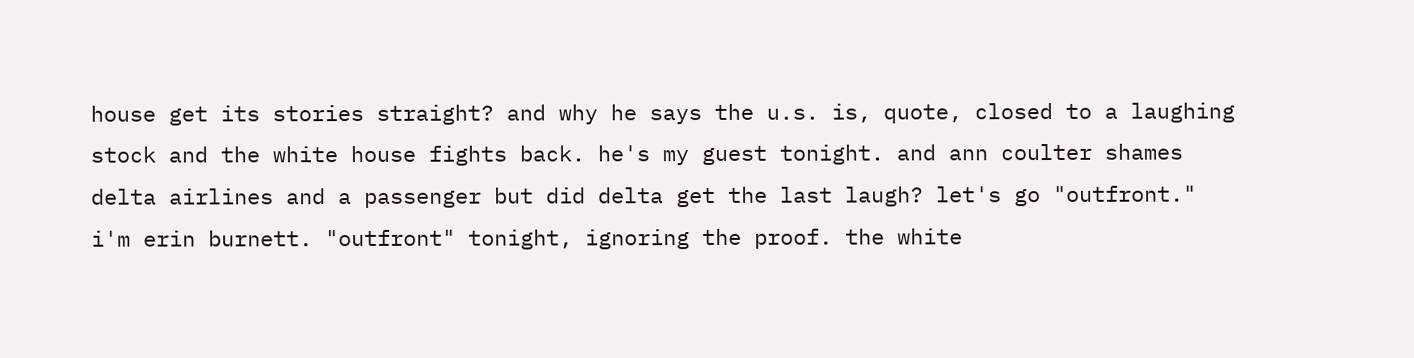house get its stories straight? and why he says the u.s. is, quote, closed to a laughing stock and the white house fights back. he's my guest tonight. and ann coulter shames delta airlines and a passenger but did delta get the last laugh? let's go "outfront." i'm erin burnett. "outfront" tonight, ignoring the proof. the white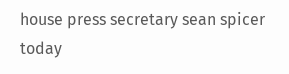house press secretary sean spicer today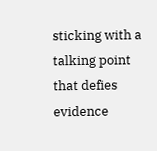sticking with a talking point that defies evidence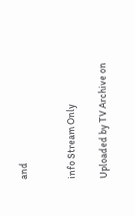and


info Stream Only

Uploaded by TV Archive on